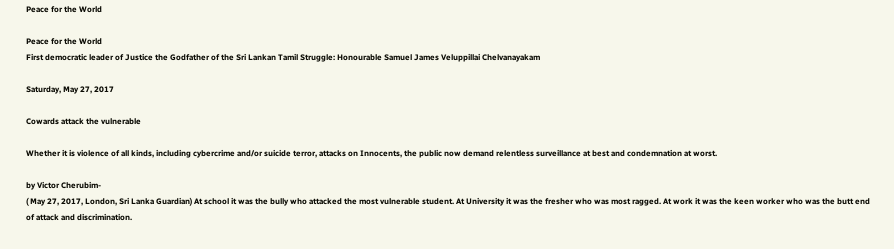Peace for the World

Peace for the World
First democratic leader of Justice the Godfather of the Sri Lankan Tamil Struggle: Honourable Samuel James Veluppillai Chelvanayakam

Saturday, May 27, 2017

Cowards attack the vulnerable

Whether it is violence of all kinds, including cybercrime and/or suicide terror, attacks on Innocents, the public now demand relentless surveillance at best and condemnation at worst.

by Victor Cherubim-
( May 27, 2017, London, Sri Lanka Guardian) At school it was the bully who attacked the most vulnerable student. At University it was the fresher who was most ragged. At work it was the keen worker who was the butt end of attack and discrimination.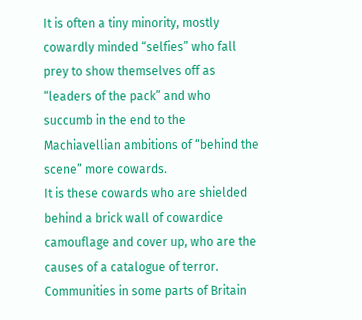It is often a tiny minority, mostly cowardly minded “selfies” who fall prey to show themselves off as “leaders of the pack” and who succumb in the end to the Machiavellian ambitions of “behind the scene” more cowards.
It is these cowards who are shielded behind a brick wall of cowardice camouflage and cover up, who are the causes of a catalogue of terror. Communities in some parts of Britain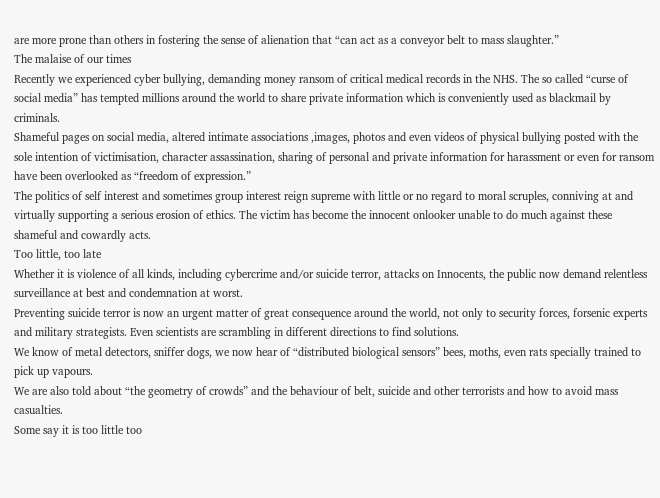are more prone than others in fostering the sense of alienation that “can act as a conveyor belt to mass slaughter.”
The malaise of our times
Recently we experienced cyber bullying, demanding money ransom of critical medical records in the NHS. The so called “curse of social media” has tempted millions around the world to share private information which is conveniently used as blackmail by criminals.
Shameful pages on social media, altered intimate associations ,images, photos and even videos of physical bullying posted with the sole intention of victimisation, character assassination, sharing of personal and private information for harassment or even for ransom have been overlooked as “freedom of expression.”
The politics of self interest and sometimes group interest reign supreme with little or no regard to moral scruples, conniving at and virtually supporting a serious erosion of ethics. The victim has become the innocent onlooker unable to do much against these shameful and cowardly acts.
Too little, too late
Whether it is violence of all kinds, including cybercrime and/or suicide terror, attacks on Innocents, the public now demand relentless surveillance at best and condemnation at worst.
Preventing suicide terror is now an urgent matter of great consequence around the world, not only to security forces, forsenic experts and military strategists. Even scientists are scrambling in different directions to find solutions.
We know of metal detectors, sniffer dogs, we now hear of “distributed biological sensors” bees, moths, even rats specially trained to pick up vapours.
We are also told about “the geometry of crowds” and the behaviour of belt, suicide and other terrorists and how to avoid mass casualties.
Some say it is too little too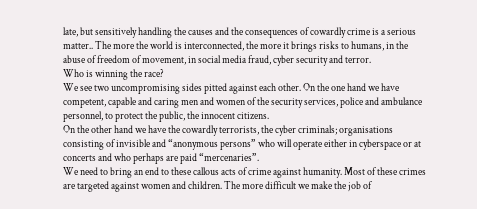late, but sensitively handling the causes and the consequences of cowardly crime is a serious matter.. The more the world is interconnected, the more it brings risks to humans, in the abuse of freedom of movement, in social media fraud, cyber security and terror.
Who is winning the race?
We see two uncompromising sides pitted against each other. On the one hand we have competent, capable and caring men and women of the security services, police and ambulance personnel, to protect the public, the innocent citizens.
On the other hand we have the cowardly terrorists, the cyber criminals; organisations consisting of invisible and “anonymous persons” who will operate either in cyberspace or at concerts and who perhaps are paid “mercenaries”.
We need to bring an end to these callous acts of crime against humanity. Most of these crimes are targeted against women and children. The more difficult we make the job of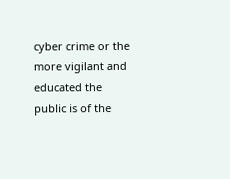cyber crime or the more vigilant and educated the public is of the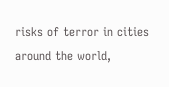risks of terror in cities around the world,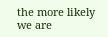the more likely we are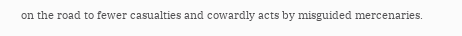on the road to fewer casualties and cowardly acts by misguided mercenaries.